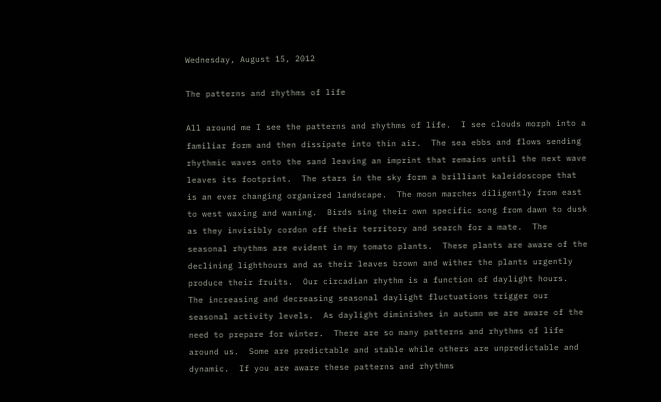Wednesday, August 15, 2012

The patterns and rhythms of life

All around me I see the patterns and rhythms of life.  I see clouds morph into a familiar form and then dissipate into thin air.  The sea ebbs and flows sending rhythmic waves onto the sand leaving an imprint that remains until the next wave leaves its footprint.  The stars in the sky form a brilliant kaleidoscope that is an ever changing organized landscape.  The moon marches diligently from east to west waxing and waning.  Birds sing their own specific song from dawn to dusk as they invisibly cordon off their territory and search for a mate.  The seasonal rhythms are evident in my tomato plants.  These plants are aware of the declining lighthours and as their leaves brown and wither the plants urgently produce their fruits.  Our circadian rhythm is a function of daylight hours.  The increasing and decreasing seasonal daylight fluctuations trigger our seasonal activity levels.  As daylight diminishes in autumn we are aware of the need to prepare for winter.  There are so many patterns and rhythms of life around us.  Some are predictable and stable while others are unpredictable and dynamic.  If you are aware these patterns and rhythms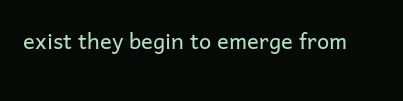exist they begin to emerge from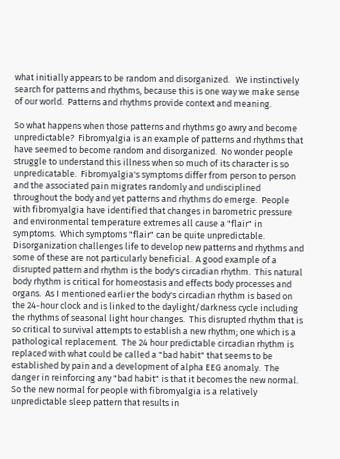what initially appears to be random and disorganized.   We instinctively search for patterns and rhythms, because this is one way we make sense of our world.  Patterns and rhythms provide context and meaning.

So what happens when those patterns and rhythms go awry and become unpredictable?  Fibromyalgia is an example of patterns and rhythms that have seemed to become random and disorganized.  No wonder people struggle to understand this illness when so much of its character is so unpredicatable.  Fibromyalgia's symptoms differ from person to person and the associated pain migrates randomly and undisciplined throughout the body and yet patterns and rhythms do emerge.  People with fibromyalgia have identified that changes in barometric pressure and environmental temperature extremes all cause a "flair" in symptoms.  Which symptoms "flair" can be quite unpredictable.  Disorganization challenges life to develop new patterns and rhythms and some of these are not particularly beneficial.  A good example of a disrupted pattern and rhythm is the body's circadian rhythm.  This natural body rhythm is critical for homeostasis and effects body processes and organs.  As I mentioned earlier the body's circadian rhythm is based on the 24-hour clock and is linked to the daylight/darkness cycle including the rhythms of seasonal light hour changes.  This disrupted rhythm that is so critical to survival attempts to establish a new rhythm; one which is a pathological replacement.  The 24 hour predictable circadian rhythm is replaced with what could be called a "bad habit" that seems to be established by pain and a development of alpha EEG anomaly.  The danger in reinforcing any "bad habit" is that it becomes the new normal.  So the new normal for people with fibromyalgia is a relatively unpredictable sleep pattern that results in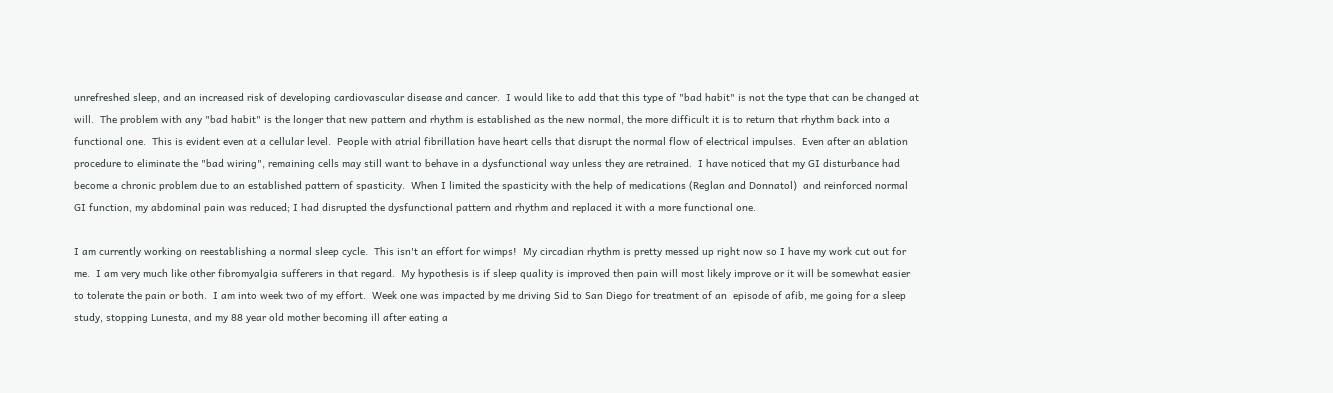unrefreshed sleep, and an increased risk of developing cardiovascular disease and cancer.  I would like to add that this type of "bad habit" is not the type that can be changed at will.  The problem with any "bad habit" is the longer that new pattern and rhythm is established as the new normal, the more difficult it is to return that rhythm back into a functional one.  This is evident even at a cellular level.  People with atrial fibrillation have heart cells that disrupt the normal flow of electrical impulses.  Even after an ablation procedure to eliminate the "bad wiring", remaining cells may still want to behave in a dysfunctional way unless they are retrained.  I have noticed that my GI disturbance had become a chronic problem due to an established pattern of spasticity.  When I limited the spasticity with the help of medications (Reglan and Donnatol)  and reinforced normal GI function, my abdominal pain was reduced; I had disrupted the dysfunctional pattern and rhythm and replaced it with a more functional one.

I am currently working on reestablishing a normal sleep cycle.  This isn't an effort for wimps!  My circadian rhythm is pretty messed up right now so I have my work cut out for me.  I am very much like other fibromyalgia sufferers in that regard.  My hypothesis is if sleep quality is improved then pain will most likely improve or it will be somewhat easier to tolerate the pain or both.  I am into week two of my effort.  Week one was impacted by me driving Sid to San Diego for treatment of an  episode of afib, me going for a sleep study, stopping Lunesta, and my 88 year old mother becoming ill after eating a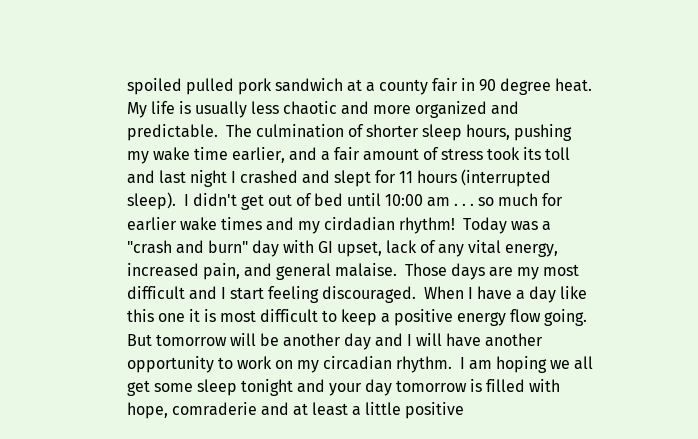spoiled pulled pork sandwich at a county fair in 90 degree heat.  My life is usually less chaotic and more organized and predictable.  The culmination of shorter sleep hours, pushing my wake time earlier, and a fair amount of stress took its toll and last night I crashed and slept for 11 hours (interrupted sleep).  I didn't get out of bed until 10:00 am . . . so much for earlier wake times and my cirdadian rhythm!  Today was a "crash and burn" day with GI upset, lack of any vital energy, increased pain, and general malaise.  Those days are my most difficult and I start feeling discouraged.  When I have a day like this one it is most difficult to keep a positive energy flow going.  But tomorrow will be another day and I will have another opportunity to work on my circadian rhythm.  I am hoping we all get some sleep tonight and your day tomorrow is filled with hope, comraderie and at least a little positive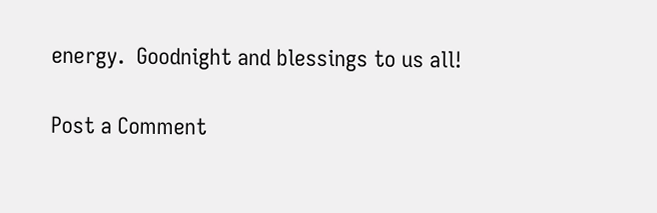energy.  Goodnight and blessings to us all!

Post a Comment